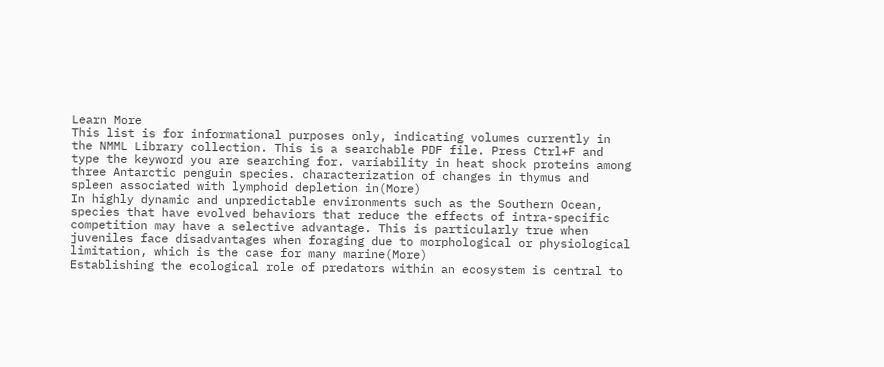Learn More
This list is for informational purposes only, indicating volumes currently in the NMML Library collection. This is a searchable PDF file. Press Ctrl+F and type the keyword you are searching for. variability in heat shock proteins among three Antarctic penguin species. characterization of changes in thymus and spleen associated with lymphoid depletion in(More)
In highly dynamic and unpredictable environments such as the Southern Ocean, species that have evolved behaviors that reduce the effects of intra-specific competition may have a selective advantage. This is particularly true when juveniles face disadvantages when foraging due to morphological or physiological limitation, which is the case for many marine(More)
Establishing the ecological role of predators within an ecosystem is central to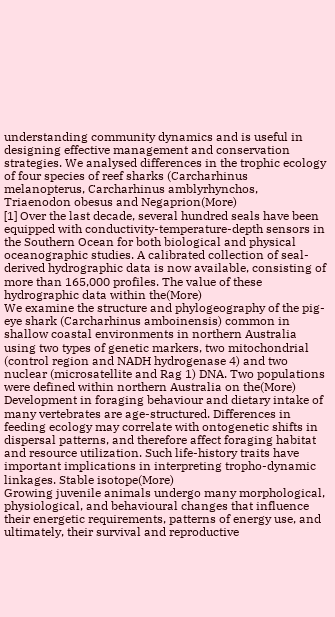understanding community dynamics and is useful in designing effective management and conservation strategies. We analysed differences in the trophic ecology of four species of reef sharks (Carcharhinus melanopterus, Carcharhinus amblyrhynchos, Triaenodon obesus and Negaprion(More)
[1] Over the last decade, several hundred seals have been equipped with conductivity-temperature-depth sensors in the Southern Ocean for both biological and physical oceanographic studies. A calibrated collection of seal-derived hydrographic data is now available, consisting of more than 165,000 profiles. The value of these hydrographic data within the(More)
We examine the structure and phylogeography of the pig-eye shark (Carcharhinus amboinensis) common in shallow coastal environments in northern Australia using two types of genetic markers, two mitochondrial (control region and NADH hydrogenase 4) and two nuclear (microsatellite and Rag 1) DNA. Two populations were defined within northern Australia on the(More)
Development in foraging behaviour and dietary intake of many vertebrates are age-structured. Differences in feeding ecology may correlate with ontogenetic shifts in dispersal patterns, and therefore affect foraging habitat and resource utilization. Such life-history traits have important implications in interpreting tropho-dynamic linkages. Stable isotope(More)
Growing juvenile animals undergo many morphological, physiological, and behavioural changes that influence their energetic requirements, patterns of energy use, and ultimately, their survival and reproductive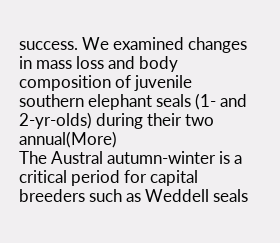success. We examined changes in mass loss and body composition of juvenile southern elephant seals (1- and 2-yr-olds) during their two annual(More)
The Austral autumn-winter is a critical period for capital breeders such as Weddell seals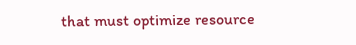that must optimize resource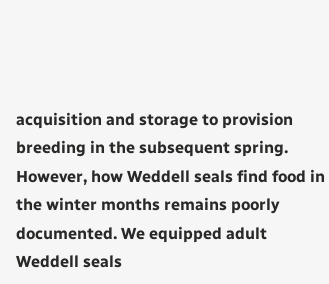acquisition and storage to provision breeding in the subsequent spring. However, how Weddell seals find food in the winter months remains poorly documented. We equipped adult Weddell seals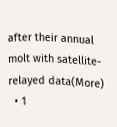after their annual molt with satellite-relayed data(More)
  • 1